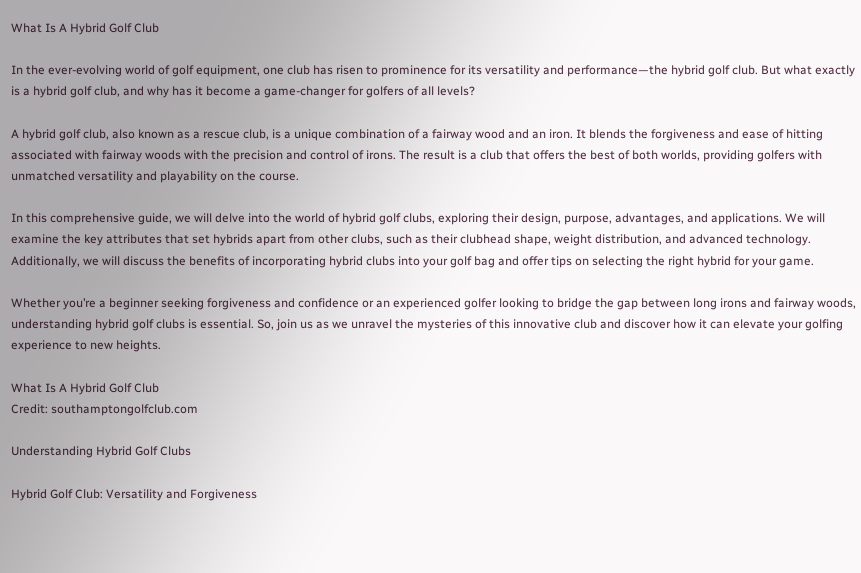What Is A Hybrid Golf Club

In the ever-evolving world of golf equipment, one club has risen to prominence for its versatility and performance—the hybrid golf club. But what exactly is a hybrid golf club, and why has it become a game-changer for golfers of all levels?

A hybrid golf club, also known as a rescue club, is a unique combination of a fairway wood and an iron. It blends the forgiveness and ease of hitting associated with fairway woods with the precision and control of irons. The result is a club that offers the best of both worlds, providing golfers with unmatched versatility and playability on the course.

In this comprehensive guide, we will delve into the world of hybrid golf clubs, exploring their design, purpose, advantages, and applications. We will examine the key attributes that set hybrids apart from other clubs, such as their clubhead shape, weight distribution, and advanced technology. Additionally, we will discuss the benefits of incorporating hybrid clubs into your golf bag and offer tips on selecting the right hybrid for your game.

Whether you’re a beginner seeking forgiveness and confidence or an experienced golfer looking to bridge the gap between long irons and fairway woods, understanding hybrid golf clubs is essential. So, join us as we unravel the mysteries of this innovative club and discover how it can elevate your golfing experience to new heights.

What Is A Hybrid Golf Club
Credit: southamptongolfclub.com

Understanding Hybrid Golf Clubs

Hybrid Golf Club: Versatility and Forgiveness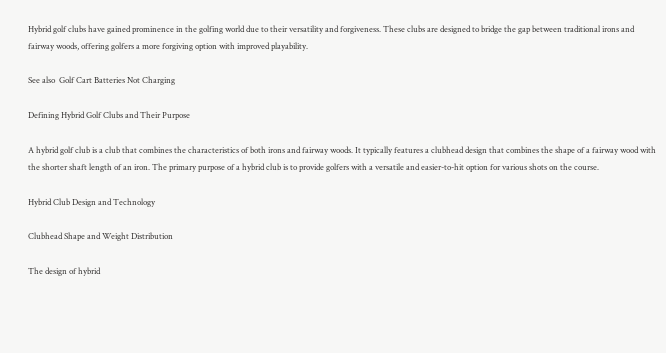Hybrid golf clubs have gained prominence in the golfing world due to their versatility and forgiveness. These clubs are designed to bridge the gap between traditional irons and fairway woods, offering golfers a more forgiving option with improved playability.

See also  Golf Cart Batteries Not Charging

Defining Hybrid Golf Clubs and Their Purpose

A hybrid golf club is a club that combines the characteristics of both irons and fairway woods. It typically features a clubhead design that combines the shape of a fairway wood with the shorter shaft length of an iron. The primary purpose of a hybrid club is to provide golfers with a versatile and easier-to-hit option for various shots on the course.

Hybrid Club Design and Technology

Clubhead Shape and Weight Distribution

The design of hybrid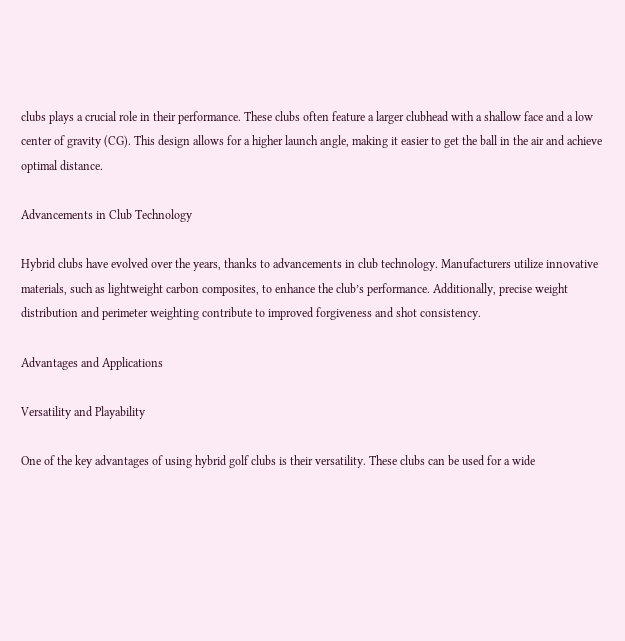clubs plays a crucial role in their performance. These clubs often feature a larger clubhead with a shallow face and a low center of gravity (CG). This design allows for a higher launch angle, making it easier to get the ball in the air and achieve optimal distance.

Advancements in Club Technology

Hybrid clubs have evolved over the years, thanks to advancements in club technology. Manufacturers utilize innovative materials, such as lightweight carbon composites, to enhance the club’s performance. Additionally, precise weight distribution and perimeter weighting contribute to improved forgiveness and shot consistency.

Advantages and Applications

Versatility and Playability

One of the key advantages of using hybrid golf clubs is their versatility. These clubs can be used for a wide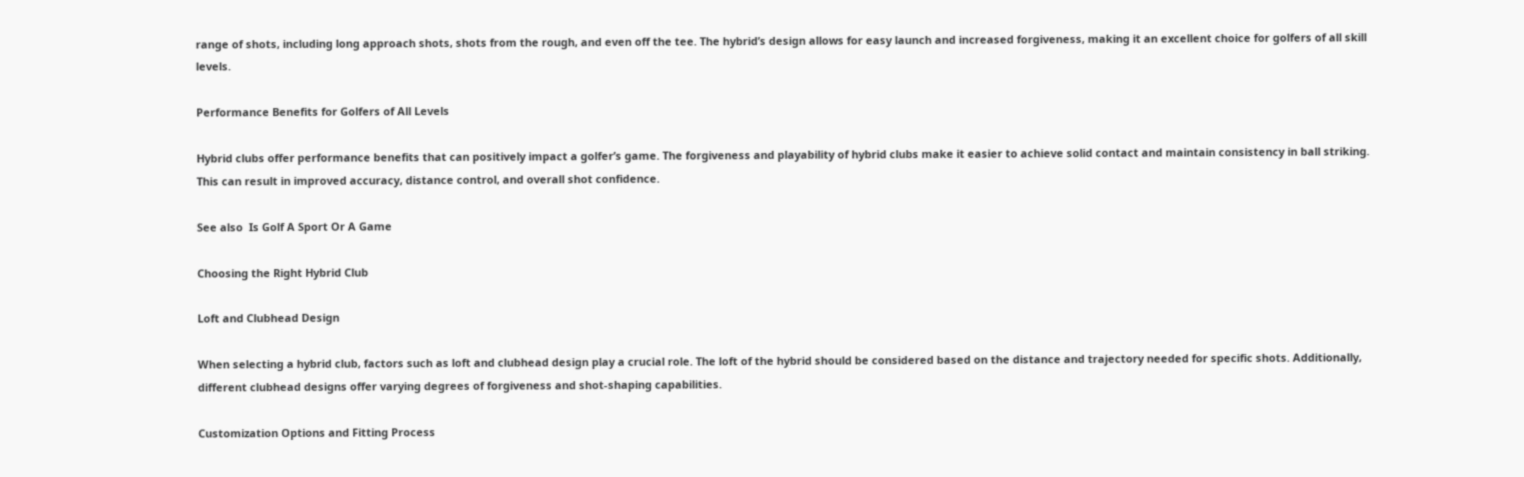range of shots, including long approach shots, shots from the rough, and even off the tee. The hybrid’s design allows for easy launch and increased forgiveness, making it an excellent choice for golfers of all skill levels.

Performance Benefits for Golfers of All Levels

Hybrid clubs offer performance benefits that can positively impact a golfer’s game. The forgiveness and playability of hybrid clubs make it easier to achieve solid contact and maintain consistency in ball striking. This can result in improved accuracy, distance control, and overall shot confidence.

See also  Is Golf A Sport Or A Game

Choosing the Right Hybrid Club

Loft and Clubhead Design

When selecting a hybrid club, factors such as loft and clubhead design play a crucial role. The loft of the hybrid should be considered based on the distance and trajectory needed for specific shots. Additionally, different clubhead designs offer varying degrees of forgiveness and shot-shaping capabilities.

Customization Options and Fitting Process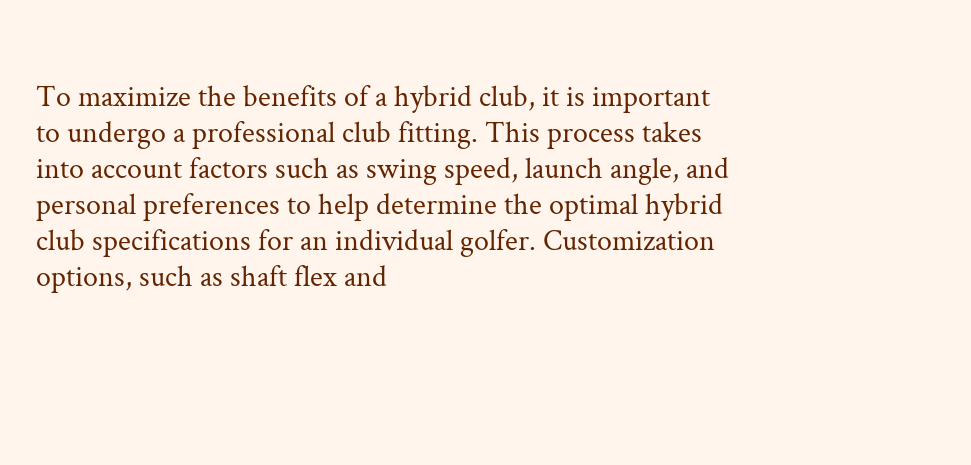To maximize the benefits of a hybrid club, it is important to undergo a professional club fitting. This process takes into account factors such as swing speed, launch angle, and personal preferences to help determine the optimal hybrid club specifications for an individual golfer. Customization options, such as shaft flex and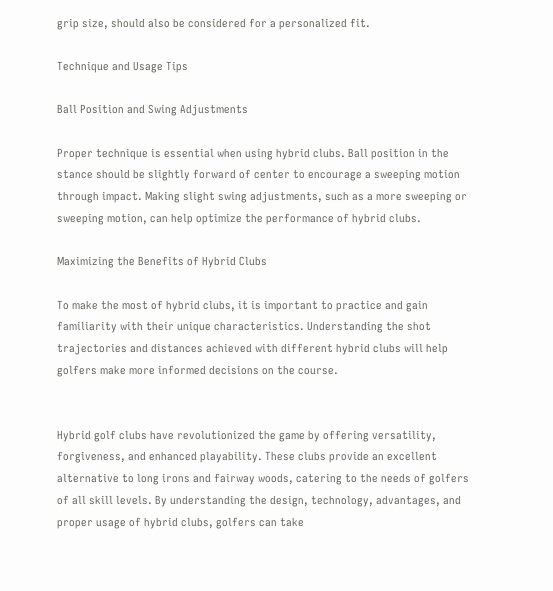grip size, should also be considered for a personalized fit.

Technique and Usage Tips

Ball Position and Swing Adjustments

Proper technique is essential when using hybrid clubs. Ball position in the stance should be slightly forward of center to encourage a sweeping motion through impact. Making slight swing adjustments, such as a more sweeping or sweeping motion, can help optimize the performance of hybrid clubs.

Maximizing the Benefits of Hybrid Clubs

To make the most of hybrid clubs, it is important to practice and gain familiarity with their unique characteristics. Understanding the shot trajectories and distances achieved with different hybrid clubs will help golfers make more informed decisions on the course.


Hybrid golf clubs have revolutionized the game by offering versatility, forgiveness, and enhanced playability. These clubs provide an excellent alternative to long irons and fairway woods, catering to the needs of golfers of all skill levels. By understanding the design, technology, advantages, and proper usage of hybrid clubs, golfers can take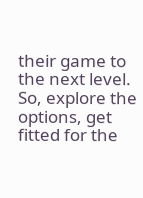their game to the next level. So, explore the options, get fitted for the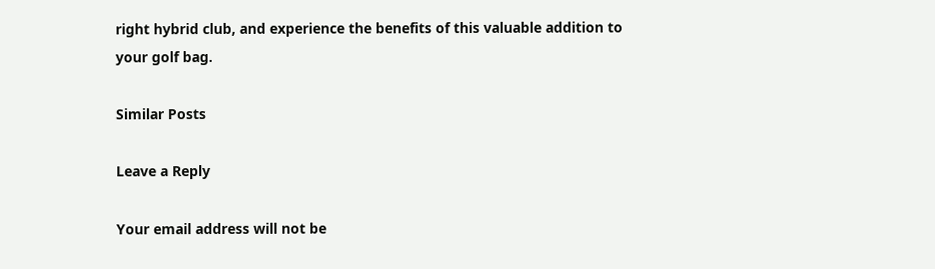right hybrid club, and experience the benefits of this valuable addition to your golf bag.

Similar Posts

Leave a Reply

Your email address will not be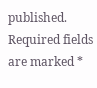published. Required fields are marked *